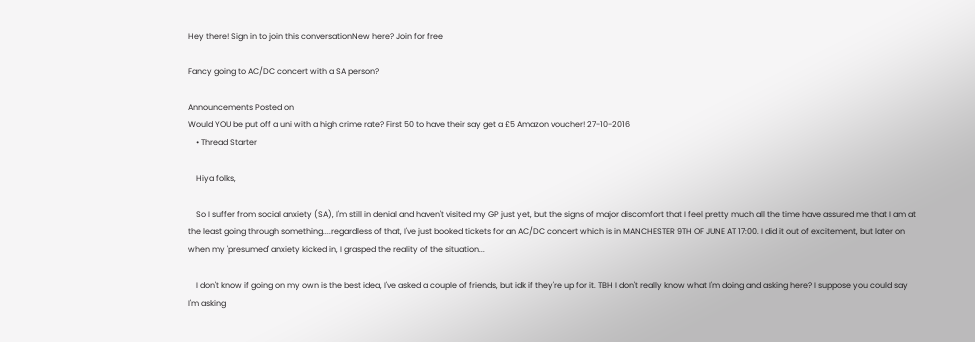Hey there! Sign in to join this conversationNew here? Join for free

Fancy going to AC/DC concert with a SA person?

Announcements Posted on
Would YOU be put off a uni with a high crime rate? First 50 to have their say get a £5 Amazon voucher! 27-10-2016
    • Thread Starter

    Hiya folks,

    So I suffer from social anxiety (SA), I'm still in denial and haven't visited my GP just yet, but the signs of major discomfort that I feel pretty much all the time have assured me that I am at the least going through something....regardless of that, I've just booked tickets for an AC/DC concert which is in MANCHESTER 9TH OF JUNE AT 17:00. I did it out of excitement, but later on when my 'presumed' anxiety kicked in, I grasped the reality of the situation...

    I don't know if going on my own is the best idea, I've asked a couple of friends, but idk if they're up for it. TBH I don't really know what I'm doing and asking here? I suppose you could say I'm asking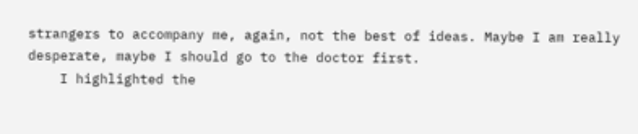strangers to accompany me, again, not the best of ideas. Maybe I am really desperate, maybe I should go to the doctor first.
    I highlighted the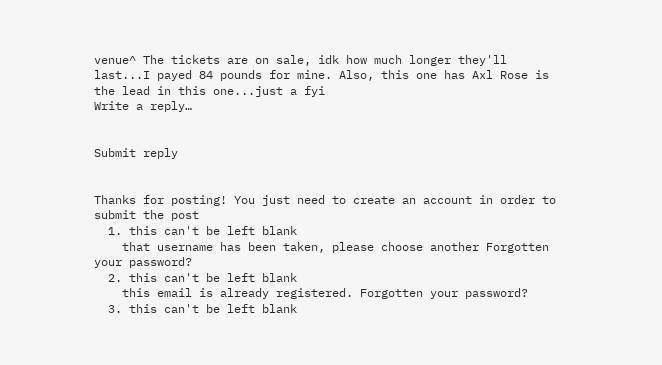venue^ The tickets are on sale, idk how much longer they'll last...I payed 84 pounds for mine. Also, this one has Axl Rose is the lead in this one...just a fyi
Write a reply…


Submit reply


Thanks for posting! You just need to create an account in order to submit the post
  1. this can't be left blank
    that username has been taken, please choose another Forgotten your password?
  2. this can't be left blank
    this email is already registered. Forgotten your password?
  3. this can't be left blank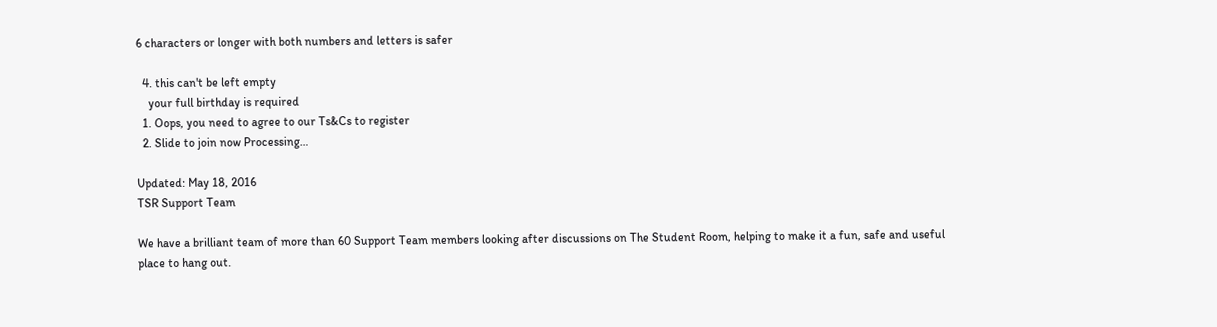6 characters or longer with both numbers and letters is safer

  4. this can't be left empty
    your full birthday is required
  1. Oops, you need to agree to our Ts&Cs to register
  2. Slide to join now Processing…

Updated: May 18, 2016
TSR Support Team

We have a brilliant team of more than 60 Support Team members looking after discussions on The Student Room, helping to make it a fun, safe and useful place to hang out.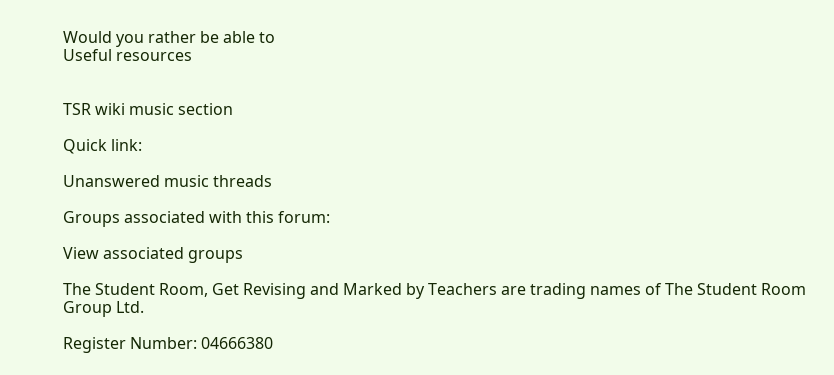Would you rather be able to
Useful resources


TSR wiki music section

Quick link:

Unanswered music threads

Groups associated with this forum:

View associated groups

The Student Room, Get Revising and Marked by Teachers are trading names of The Student Room Group Ltd.

Register Number: 04666380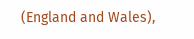(England and Wales),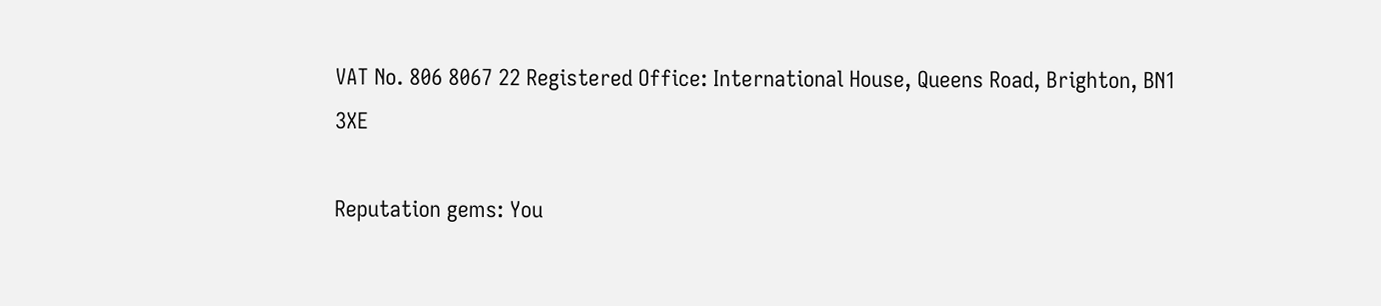VAT No. 806 8067 22 Registered Office: International House, Queens Road, Brighton, BN1 3XE

Reputation gems: You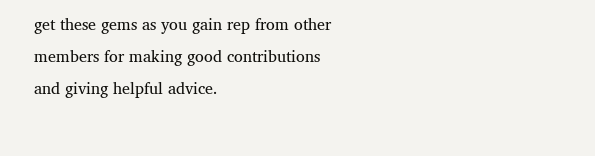get these gems as you gain rep from other members for making good contributions and giving helpful advice.